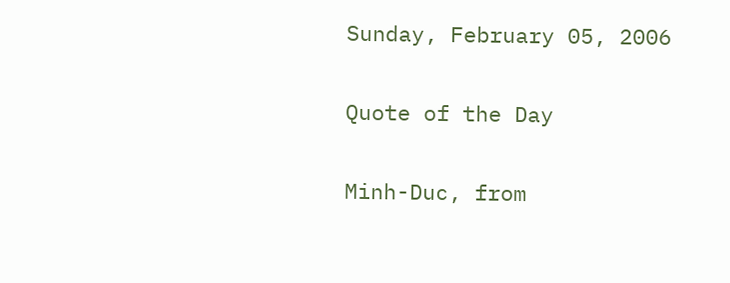Sunday, February 05, 2006

Quote of the Day

Minh-Duc, from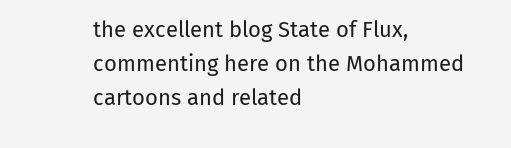the excellent blog State of Flux, commenting here on the Mohammed cartoons and related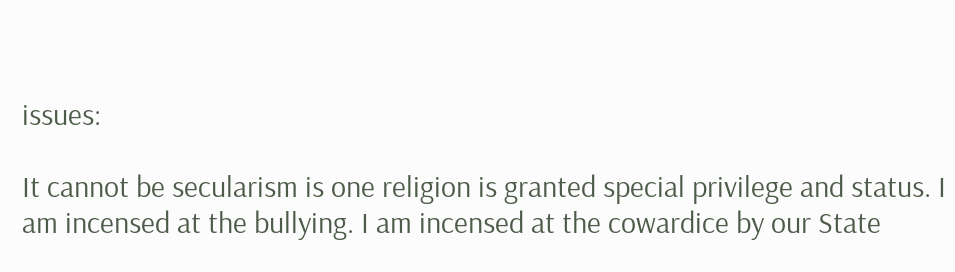issues:

It cannot be secularism is one religion is granted special privilege and status. I am incensed at the bullying. I am incensed at the cowardice by our State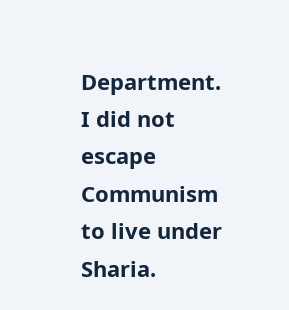Department. I did not escape Communism to live under Sharia.